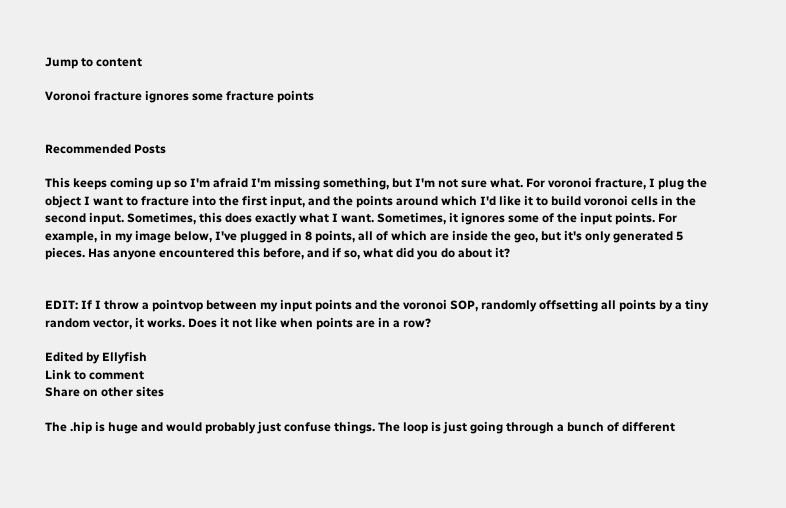Jump to content

Voronoi fracture ignores some fracture points


Recommended Posts

This keeps coming up so I'm afraid I'm missing something, but I'm not sure what. For voronoi fracture, I plug the object I want to fracture into the first input, and the points around which I'd like it to build voronoi cells in the second input. Sometimes, this does exactly what I want. Sometimes, it ignores some of the input points. For example, in my image below, I've plugged in 8 points, all of which are inside the geo, but it's only generated 5 pieces. Has anyone encountered this before, and if so, what did you do about it?


EDIT: If I throw a pointvop between my input points and the voronoi SOP, randomly offsetting all points by a tiny random vector, it works. Does it not like when points are in a row?

Edited by Ellyfish
Link to comment
Share on other sites

The .hip is huge and would probably just confuse things. The loop is just going through a bunch of different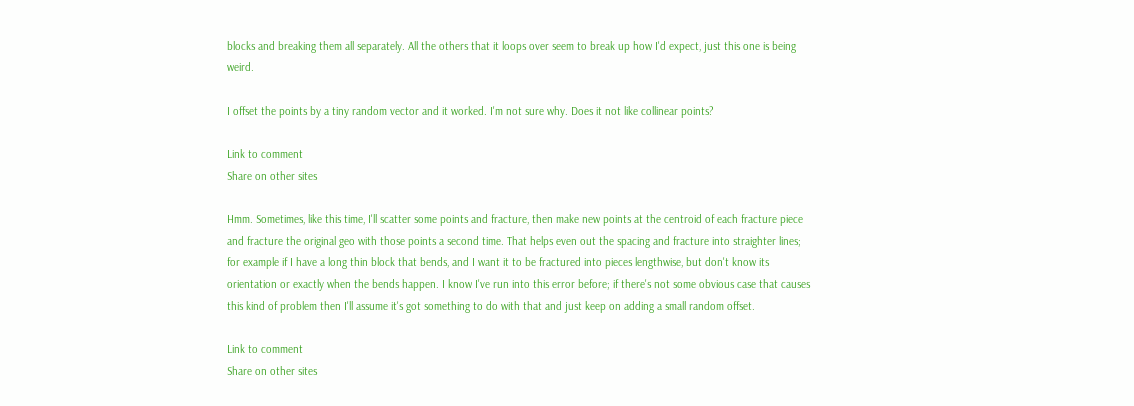blocks and breaking them all separately. All the others that it loops over seem to break up how I'd expect, just this one is being weird.

I offset the points by a tiny random vector and it worked. I'm not sure why. Does it not like collinear points?

Link to comment
Share on other sites

Hmm. Sometimes, like this time, I'll scatter some points and fracture, then make new points at the centroid of each fracture piece and fracture the original geo with those points a second time. That helps even out the spacing and fracture into straighter lines; for example if I have a long thin block that bends, and I want it to be fractured into pieces lengthwise, but don't know its orientation or exactly when the bends happen. I know I've run into this error before; if there's not some obvious case that causes this kind of problem then I'll assume it's got something to do with that and just keep on adding a small random offset.

Link to comment
Share on other sites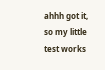ahhh got it, so my little test works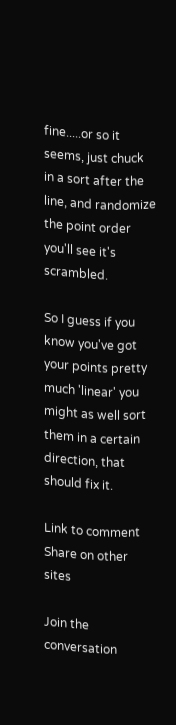fine.....or so it seems, just chuck in a sort after the line, and randomize the point order you'll see it's scrambled.

So I guess if you know you've got your points pretty much 'linear' you might as well sort them in a certain direction, that should fix it.

Link to comment
Share on other sites

Join the conversation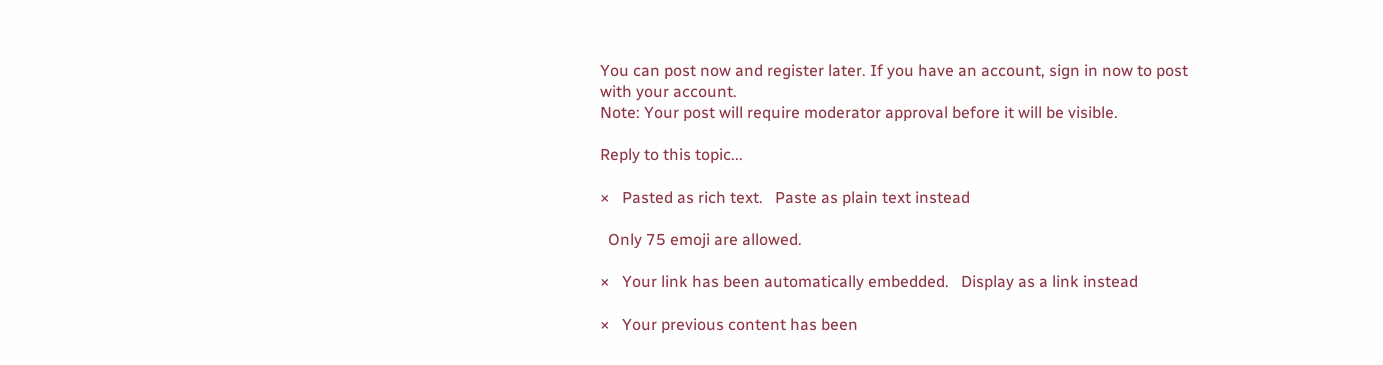You can post now and register later. If you have an account, sign in now to post with your account.
Note: Your post will require moderator approval before it will be visible.

Reply to this topic...

×   Pasted as rich text.   Paste as plain text instead

  Only 75 emoji are allowed.

×   Your link has been automatically embedded.   Display as a link instead

×   Your previous content has been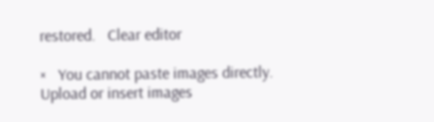restored.   Clear editor

×   You cannot paste images directly. Upload or insert images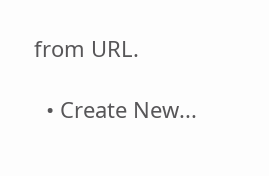from URL.

  • Create New...